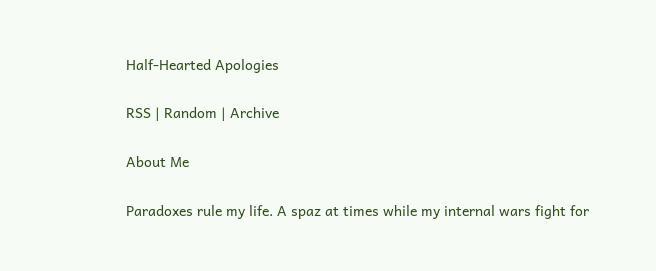Half-Hearted Apologies

RSS | Random | Archive

About Me

Paradoxes rule my life. A spaz at times while my internal wars fight for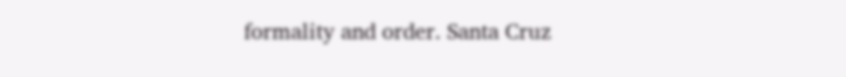formality and order. Santa Cruz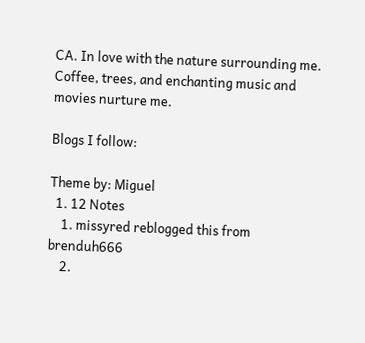CA. In love with the nature surrounding me. Coffee, trees, and enchanting music and movies nurture me.

Blogs I follow:

Theme by: Miguel
  1. 12 Notes
    1. missyred reblogged this from brenduh666
    2.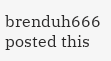brenduh666 posted this